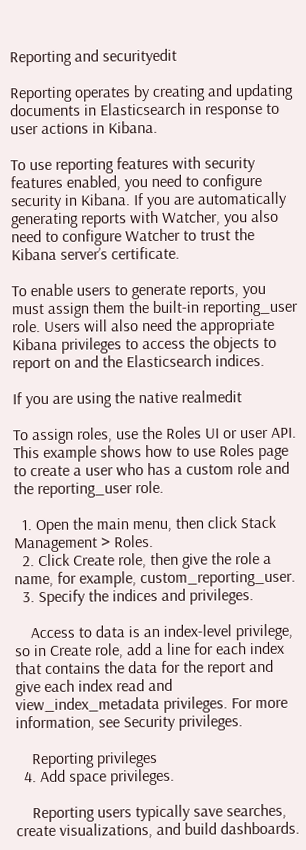Reporting and securityedit

Reporting operates by creating and updating documents in Elasticsearch in response to user actions in Kibana.

To use reporting features with security features enabled, you need to configure security in Kibana. If you are automatically generating reports with Watcher, you also need to configure Watcher to trust the Kibana server’s certificate.

To enable users to generate reports, you must assign them the built-in reporting_user role. Users will also need the appropriate Kibana privileges to access the objects to report on and the Elasticsearch indices.

If you are using the native realmedit

To assign roles, use the Roles UI or user API. This example shows how to use Roles page to create a user who has a custom role and the reporting_user role.

  1. Open the main menu, then click Stack Management > Roles.
  2. Click Create role, then give the role a name, for example, custom_reporting_user.
  3. Specify the indices and privileges.

    Access to data is an index-level privilege, so in Create role, add a line for each index that contains the data for the report and give each index read and view_index_metadata privileges. For more information, see Security privileges.

    Reporting privileges
  4. Add space privileges.

    Reporting users typically save searches, create visualizations, and build dashboards.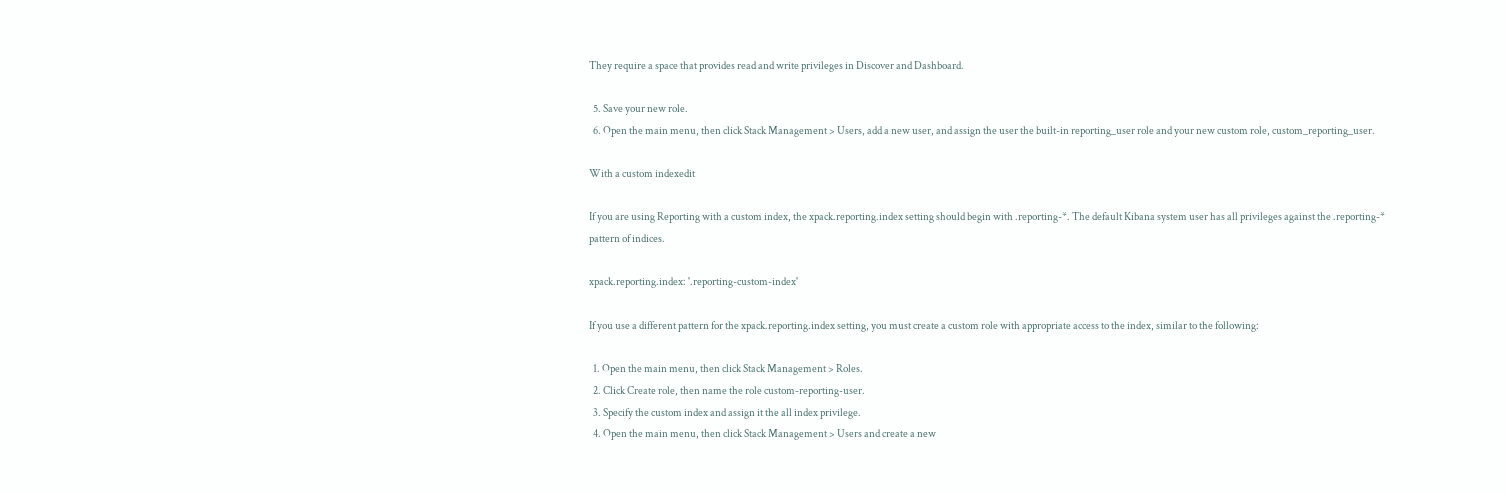They require a space that provides read and write privileges in Discover and Dashboard.

  5. Save your new role.
  6. Open the main menu, then click Stack Management > Users, add a new user, and assign the user the built-in reporting_user role and your new custom role, custom_reporting_user.

With a custom indexedit

If you are using Reporting with a custom index, the xpack.reporting.index setting should begin with .reporting-*. The default Kibana system user has all privileges against the .reporting-* pattern of indices.

xpack.reporting.index: '.reporting-custom-index'

If you use a different pattern for the xpack.reporting.index setting, you must create a custom role with appropriate access to the index, similar to the following:

  1. Open the main menu, then click Stack Management > Roles.
  2. Click Create role, then name the role custom-reporting-user.
  3. Specify the custom index and assign it the all index privilege.
  4. Open the main menu, then click Stack Management > Users and create a new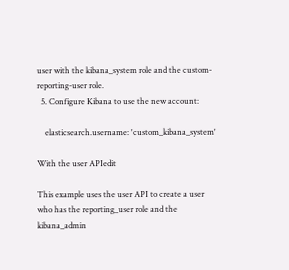user with the kibana_system role and the custom-reporting-user role.
  5. Configure Kibana to use the new account:

    elasticsearch.username: 'custom_kibana_system'

With the user APIedit

This example uses the user API to create a user who has the reporting_user role and the kibana_admin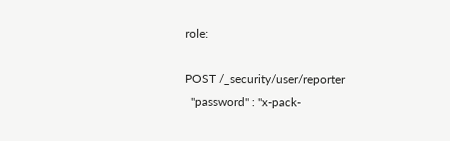role:

POST /_security/user/reporter
  "password" : "x-pack-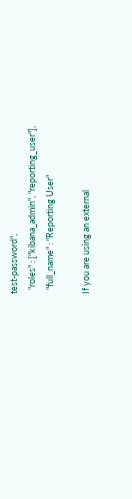test-password",
  "roles" : ["kibana_admin", "reporting_user"],
  "full_name" : "Reporting User"

If you are using an external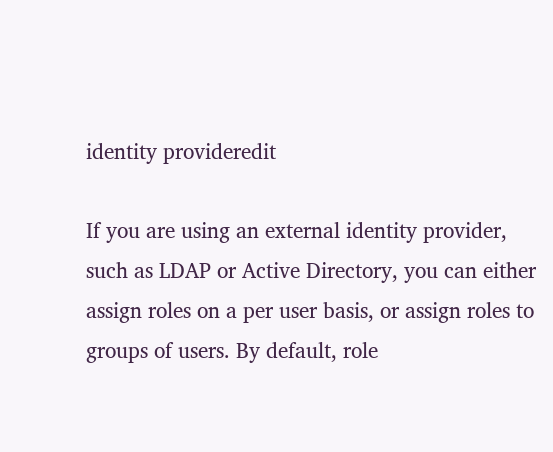identity provideredit

If you are using an external identity provider, such as LDAP or Active Directory, you can either assign roles on a per user basis, or assign roles to groups of users. By default, role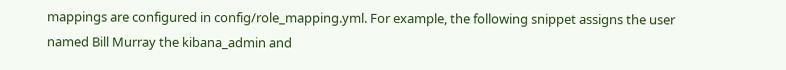mappings are configured in config/role_mapping.yml. For example, the following snippet assigns the user named Bill Murray the kibana_admin and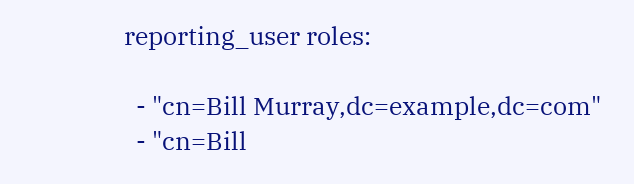reporting_user roles:

  - "cn=Bill Murray,dc=example,dc=com"
  - "cn=Bill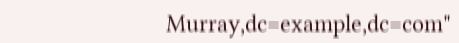Murray,dc=example,dc=com"